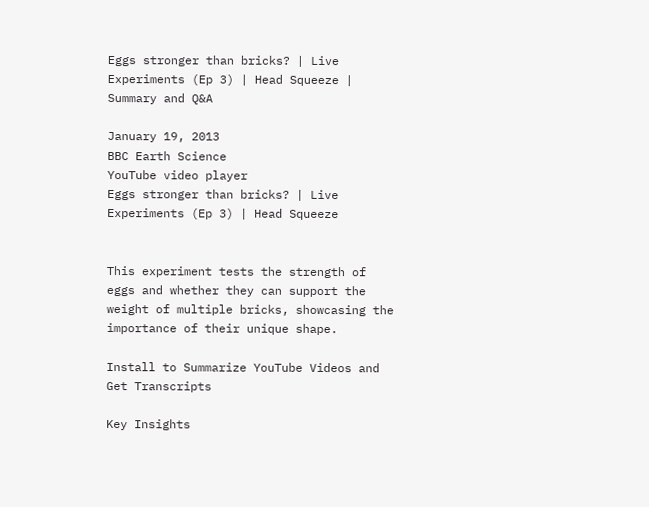Eggs stronger than bricks? | Live Experiments (Ep 3) | Head Squeeze | Summary and Q&A

January 19, 2013
BBC Earth Science
YouTube video player
Eggs stronger than bricks? | Live Experiments (Ep 3) | Head Squeeze


This experiment tests the strength of eggs and whether they can support the weight of multiple bricks, showcasing the importance of their unique shape.

Install to Summarize YouTube Videos and Get Transcripts

Key Insights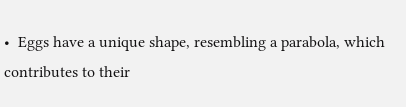•  Eggs have a unique shape, resembling a parabola, which contributes to their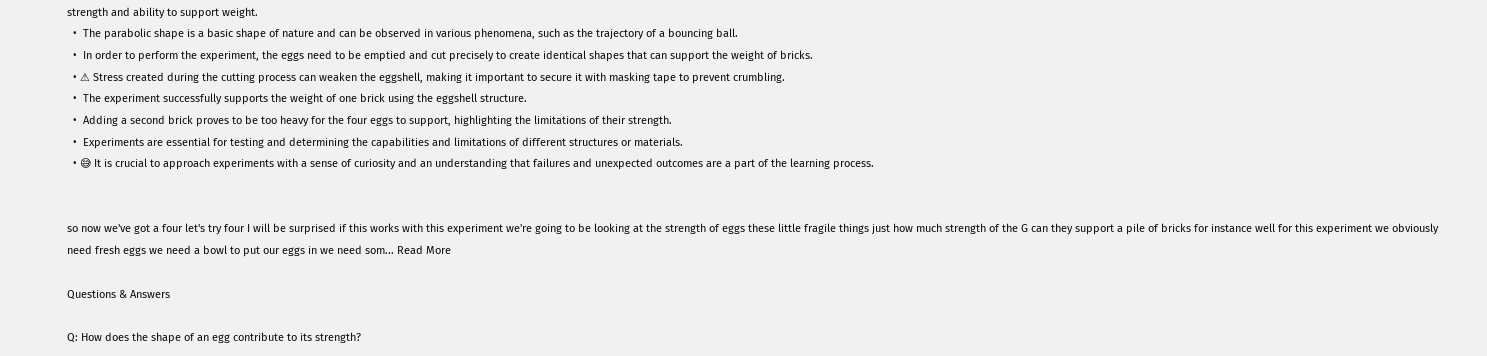strength and ability to support weight.
  •  The parabolic shape is a basic shape of nature and can be observed in various phenomena, such as the trajectory of a bouncing ball.
  •  In order to perform the experiment, the eggs need to be emptied and cut precisely to create identical shapes that can support the weight of bricks.
  • ⚠ Stress created during the cutting process can weaken the eggshell, making it important to secure it with masking tape to prevent crumbling.
  •  The experiment successfully supports the weight of one brick using the eggshell structure.
  •  Adding a second brick proves to be too heavy for the four eggs to support, highlighting the limitations of their strength.
  •  Experiments are essential for testing and determining the capabilities and limitations of different structures or materials.
  • 😅 It is crucial to approach experiments with a sense of curiosity and an understanding that failures and unexpected outcomes are a part of the learning process.


so now we've got a four let's try four I will be surprised if this works with this experiment we're going to be looking at the strength of eggs these little fragile things just how much strength of the G can they support a pile of bricks for instance well for this experiment we obviously need fresh eggs we need a bowl to put our eggs in we need som... Read More

Questions & Answers

Q: How does the shape of an egg contribute to its strength?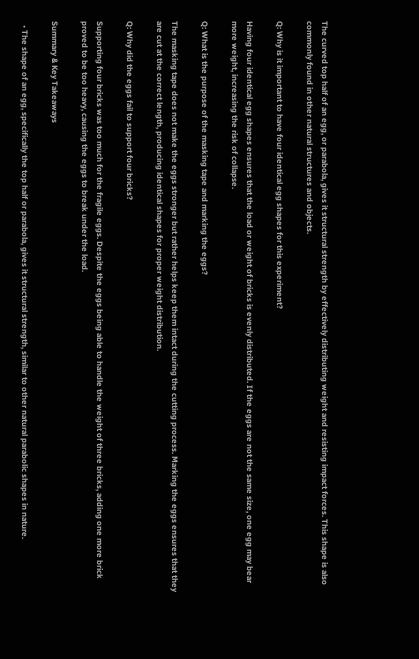The curved top half of an egg, or parabola, gives it structural strength by effectively distributing weight and resisting impact forces. This shape is also commonly found in other natural structures and objects.

Q: Why is it important to have four identical egg shapes for this experiment?

Having four identical egg shapes ensures that the load or weight of bricks is evenly distributed. If the eggs are not the same size, one egg may bear more weight, increasing the risk of collapse.

Q: What is the purpose of the masking tape and marking the eggs?

The masking tape does not make the eggs stronger but rather helps keep them intact during the cutting process. Marking the eggs ensures that they are cut at the correct length, producing identical shapes for proper weight distribution.

Q: Why did the eggs fail to support four bricks?

Supporting four bricks was too much for the fragile eggs. Despite the eggs being able to handle the weight of three bricks, adding one more brick proved to be too heavy, causing the eggs to break under the load.

Summary & Key Takeaways

  • The shape of an egg, specifically the top half or parabola, gives it structural strength, similar to other natural parabolic shapes in nature.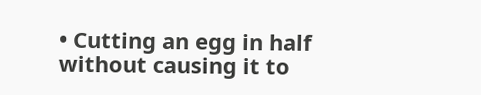• Cutting an egg in half without causing it to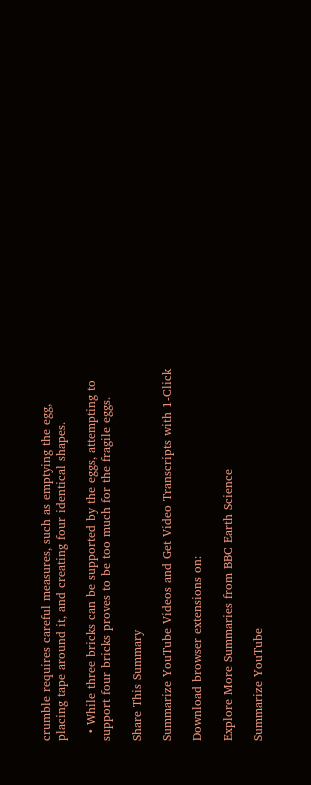crumble requires careful measures, such as emptying the egg, placing tape around it, and creating four identical shapes.

  • While three bricks can be supported by the eggs, attempting to support four bricks proves to be too much for the fragile eggs.

Share This Summary

Summarize YouTube Videos and Get Video Transcripts with 1-Click

Download browser extensions on:

Explore More Summaries from BBC Earth Science

Summarize YouTube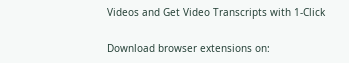Videos and Get Video Transcripts with 1-Click

Download browser extensions on: